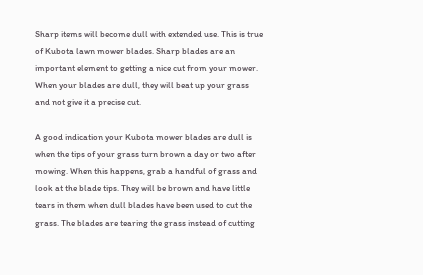Sharp items will become dull with extended use. This is true of Kubota lawn mower blades. Sharp blades are an important element to getting a nice cut from your mower. When your blades are dull, they will beat up your grass and not give it a precise cut.

A good indication your Kubota mower blades are dull is when the tips of your grass turn brown a day or two after mowing. When this happens, grab a handful of grass and look at the blade tips. They will be brown and have little tears in them when dull blades have been used to cut the grass. The blades are tearing the grass instead of cutting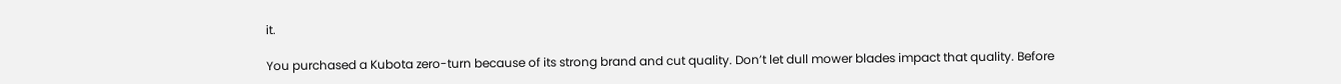it.

You purchased a Kubota zero-turn because of its strong brand and cut quality. Don’t let dull mower blades impact that quality. Before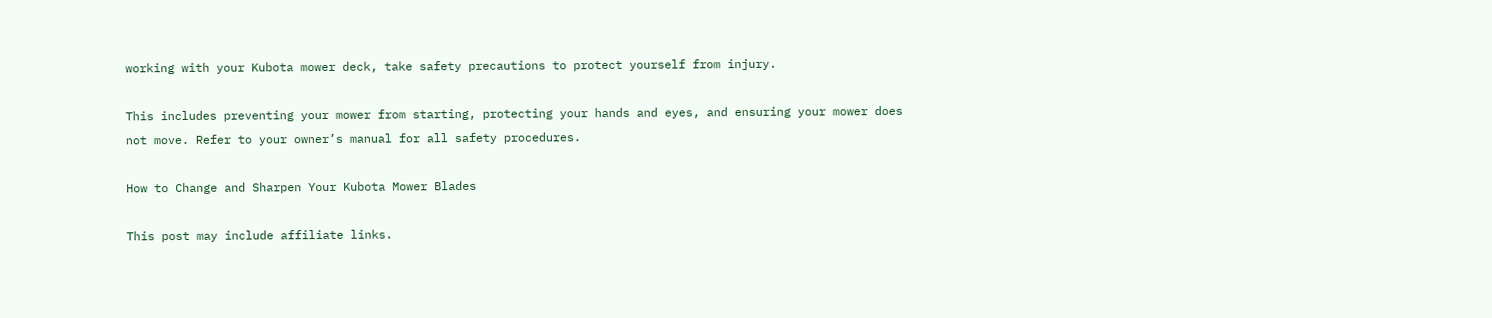working with your Kubota mower deck, take safety precautions to protect yourself from injury.

This includes preventing your mower from starting, protecting your hands and eyes, and ensuring your mower does not move. Refer to your owner’s manual for all safety procedures.

How to Change and Sharpen Your Kubota Mower Blades

This post may include affiliate links.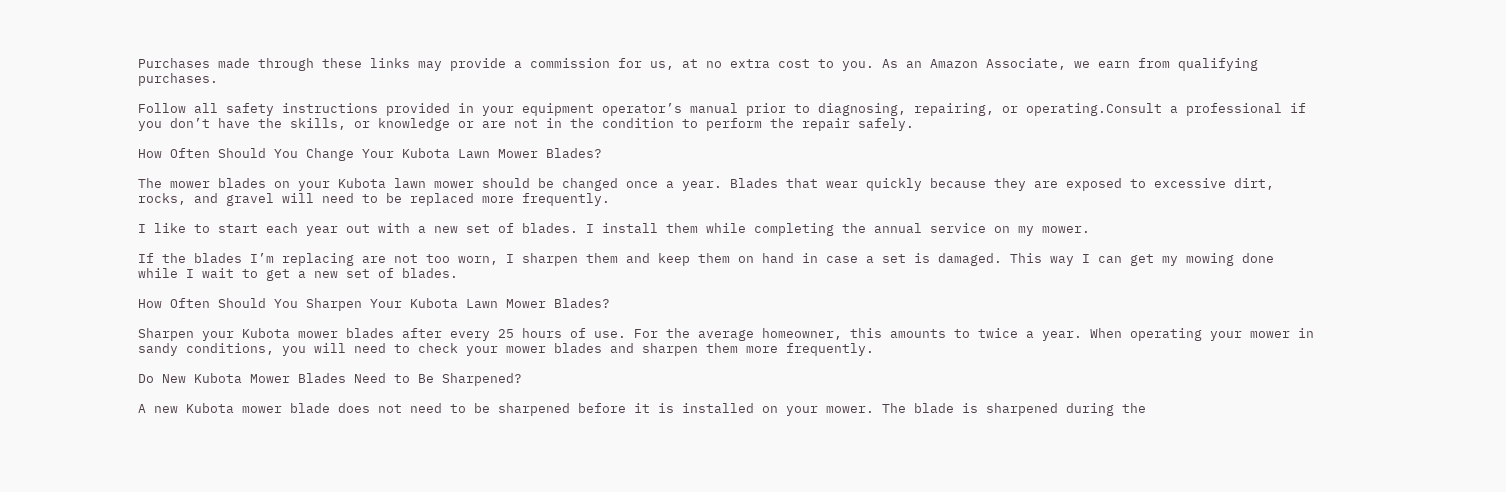Purchases made through these links may provide a commission for us, at no extra cost to you. As an Amazon Associate, we earn from qualifying purchases.

Follow all safety instructions provided in your equipment operator’s manual prior to diagnosing, repairing, or operating.Consult a professional if you don’t have the skills, or knowledge or are not in the condition to perform the repair safely.

How Often Should You Change Your Kubota Lawn Mower Blades?

The mower blades on your Kubota lawn mower should be changed once a year. Blades that wear quickly because they are exposed to excessive dirt, rocks, and gravel will need to be replaced more frequently.

I like to start each year out with a new set of blades. I install them while completing the annual service on my mower.

If the blades I’m replacing are not too worn, I sharpen them and keep them on hand in case a set is damaged. This way I can get my mowing done while I wait to get a new set of blades.

How Often Should You Sharpen Your Kubota Lawn Mower Blades?

Sharpen your Kubota mower blades after every 25 hours of use. For the average homeowner, this amounts to twice a year. When operating your mower in sandy conditions, you will need to check your mower blades and sharpen them more frequently.

Do New Kubota Mower Blades Need to Be Sharpened?

A new Kubota mower blade does not need to be sharpened before it is installed on your mower. The blade is sharpened during the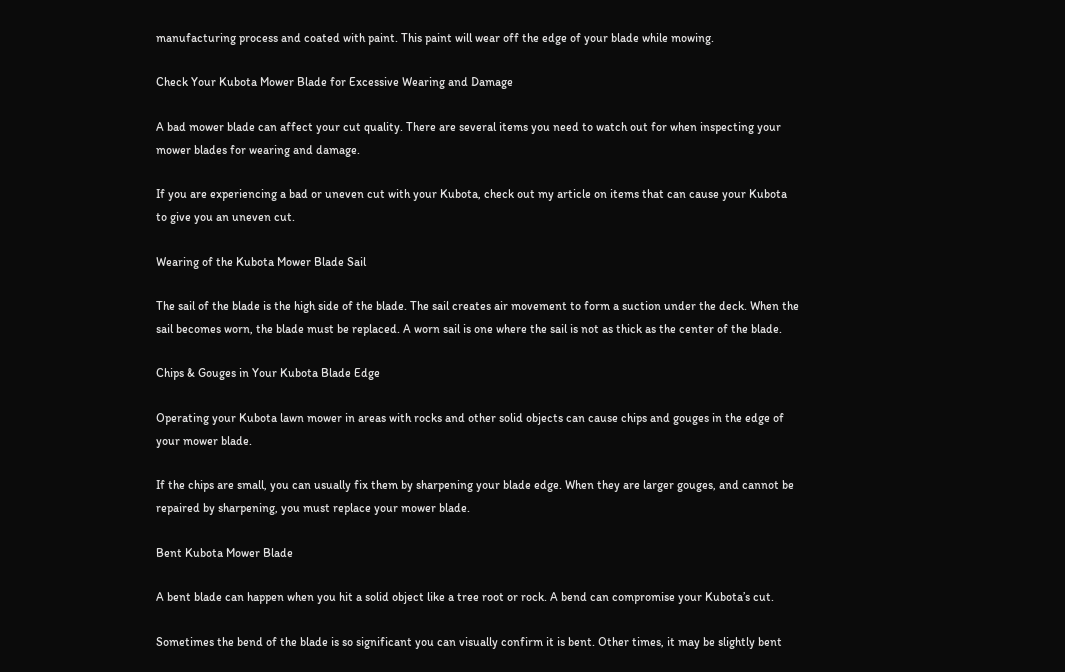manufacturing process and coated with paint. This paint will wear off the edge of your blade while mowing.

Check Your Kubota Mower Blade for Excessive Wearing and Damage

A bad mower blade can affect your cut quality. There are several items you need to watch out for when inspecting your mower blades for wearing and damage.

If you are experiencing a bad or uneven cut with your Kubota, check out my article on items that can cause your Kubota to give you an uneven cut.

Wearing of the Kubota Mower Blade Sail

The sail of the blade is the high side of the blade. The sail creates air movement to form a suction under the deck. When the sail becomes worn, the blade must be replaced. A worn sail is one where the sail is not as thick as the center of the blade.

Chips & Gouges in Your Kubota Blade Edge

Operating your Kubota lawn mower in areas with rocks and other solid objects can cause chips and gouges in the edge of your mower blade.

If the chips are small, you can usually fix them by sharpening your blade edge. When they are larger gouges, and cannot be repaired by sharpening, you must replace your mower blade.

Bent Kubota Mower Blade

A bent blade can happen when you hit a solid object like a tree root or rock. A bend can compromise your Kubota’s cut.

Sometimes the bend of the blade is so significant you can visually confirm it is bent. Other times, it may be slightly bent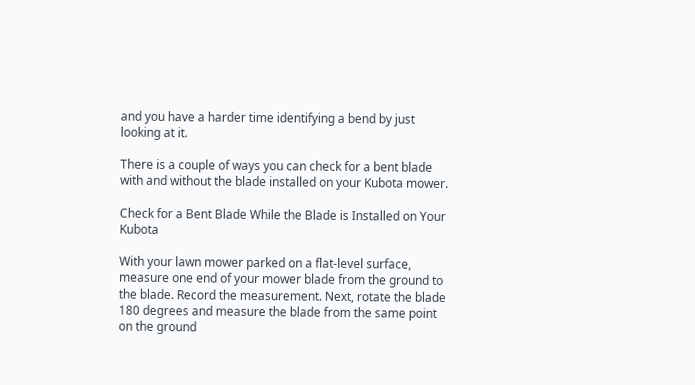and you have a harder time identifying a bend by just looking at it.

There is a couple of ways you can check for a bent blade with and without the blade installed on your Kubota mower.

Check for a Bent Blade While the Blade is Installed on Your Kubota

With your lawn mower parked on a flat-level surface, measure one end of your mower blade from the ground to the blade. Record the measurement. Next, rotate the blade 180 degrees and measure the blade from the same point on the ground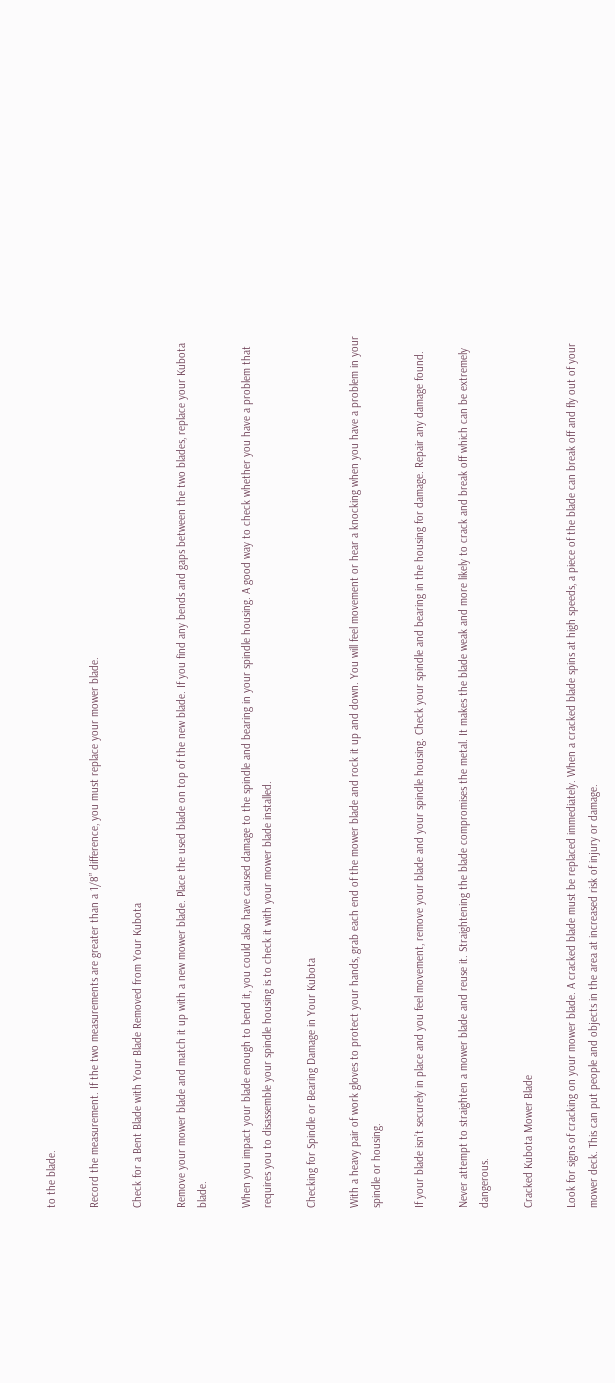to the blade.

Record the measurement. If the two measurements are greater than a 1/8” difference, you must replace your mower blade.

Check for a Bent Blade with Your Blade Removed from Your Kubota

Remove your mower blade and match it up with a new mower blade. Place the used blade on top of the new blade. If you find any bends and gaps between the two blades, replace your Kubota blade.

When you impact your blade enough to bend it, you could also have caused damage to the spindle and bearing in your spindle housing. A good way to check whether you have a problem that requires you to disassemble your spindle housing is to check it with your mower blade installed.

Checking for Spindle or Bearing Damage in Your Kubota

With a heavy pair of work gloves to protect your hands, grab each end of the mower blade and rock it up and down. You will feel movement or hear a knocking when you have a problem in your spindle or housing.

If your blade isn’t securely in place and you feel movement, remove your blade and your spindle housing. Check your spindle and bearing in the housing for damage. Repair any damage found.

Never attempt to straighten a mower blade and reuse it. Straightening the blade compromises the metal. It makes the blade weak and more likely to crack and break off which can be extremely dangerous.

Cracked Kubota Mower Blade

Look for signs of cracking on your mower blade. A cracked blade must be replaced immediately. When a cracked blade spins at high speeds, a piece of the blade can break off and fly out of your mower deck. This can put people and objects in the area at increased risk of injury or damage.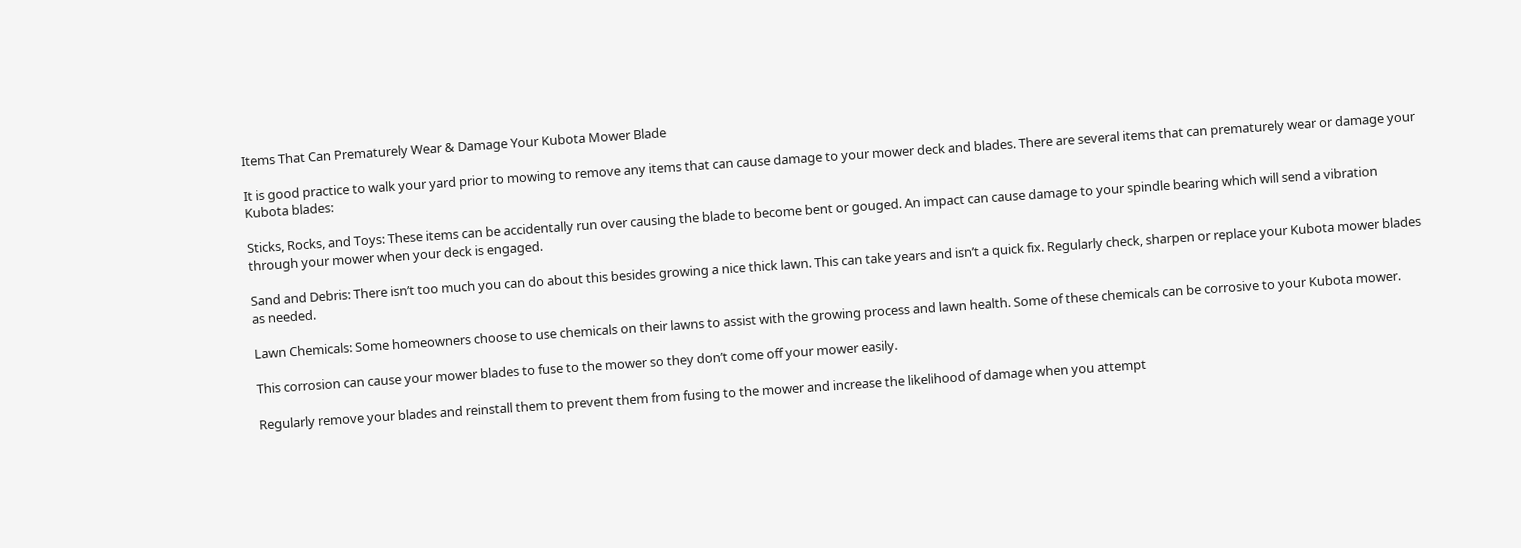Items That Can Prematurely Wear & Damage Your Kubota Mower Blade

It is good practice to walk your yard prior to mowing to remove any items that can cause damage to your mower deck and blades. There are several items that can prematurely wear or damage your Kubota blades:

Sticks, Rocks, and Toys: These items can be accidentally run over causing the blade to become bent or gouged. An impact can cause damage to your spindle bearing which will send a vibration through your mower when your deck is engaged.

Sand and Debris: There isn’t too much you can do about this besides growing a nice thick lawn. This can take years and isn’t a quick fix. Regularly check, sharpen or replace your Kubota mower blades as needed.

Lawn Chemicals: Some homeowners choose to use chemicals on their lawns to assist with the growing process and lawn health. Some of these chemicals can be corrosive to your Kubota mower.

This corrosion can cause your mower blades to fuse to the mower so they don’t come off your mower easily.

Regularly remove your blades and reinstall them to prevent them from fusing to the mower and increase the likelihood of damage when you attempt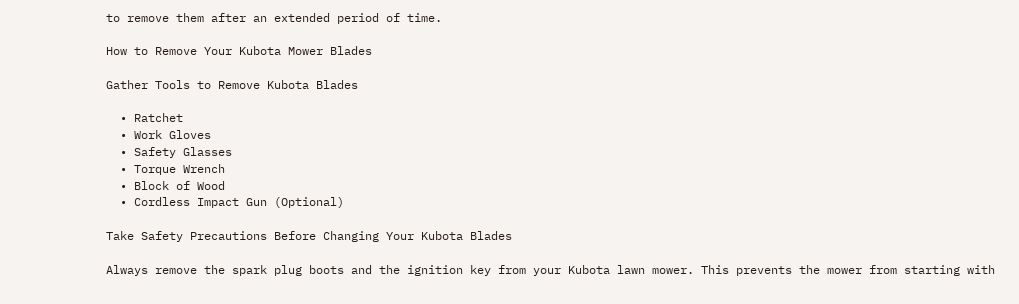to remove them after an extended period of time.

How to Remove Your Kubota Mower Blades

Gather Tools to Remove Kubota Blades

  • Ratchet
  • Work Gloves
  • Safety Glasses
  • Torque Wrench
  • Block of Wood
  • Cordless Impact Gun (Optional)

Take Safety Precautions Before Changing Your Kubota Blades

Always remove the spark plug boots and the ignition key from your Kubota lawn mower. This prevents the mower from starting with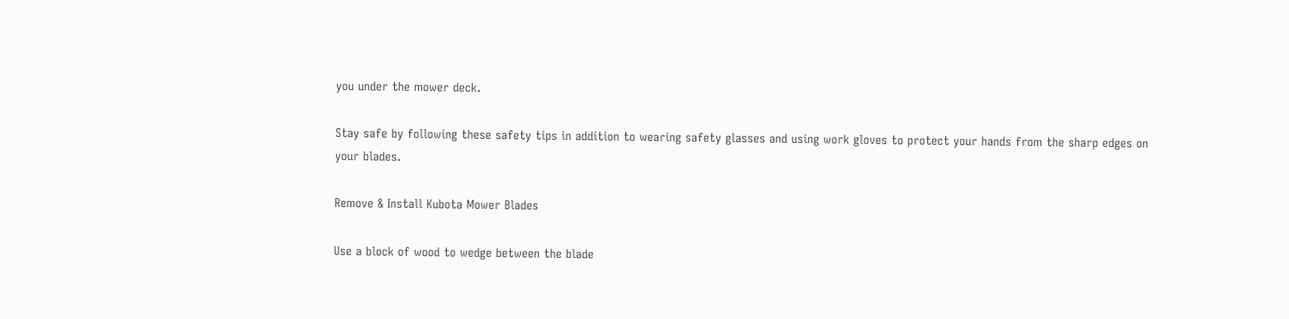you under the mower deck.

Stay safe by following these safety tips in addition to wearing safety glasses and using work gloves to protect your hands from the sharp edges on your blades.

Remove & Install Kubota Mower Blades

Use a block of wood to wedge between the blade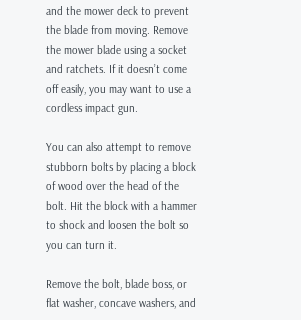and the mower deck to prevent the blade from moving. Remove the mower blade using a socket and ratchets. If it doesn’t come off easily, you may want to use a cordless impact gun.

You can also attempt to remove stubborn bolts by placing a block of wood over the head of the bolt. Hit the block with a hammer to shock and loosen the bolt so you can turn it.

Remove the bolt, blade boss, or flat washer, concave washers, and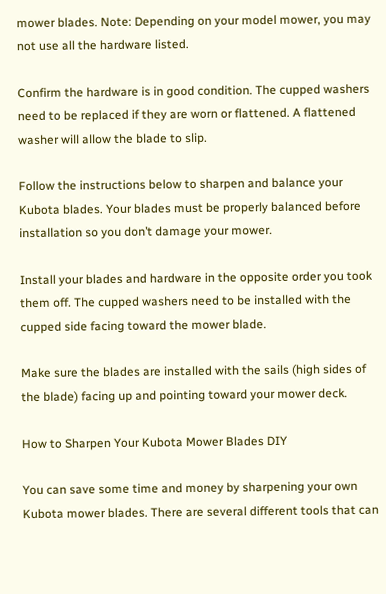mower blades. Note: Depending on your model mower, you may not use all the hardware listed.

Confirm the hardware is in good condition. The cupped washers need to be replaced if they are worn or flattened. A flattened washer will allow the blade to slip.

Follow the instructions below to sharpen and balance your Kubota blades. Your blades must be properly balanced before installation so you don’t damage your mower.

Install your blades and hardware in the opposite order you took them off. The cupped washers need to be installed with the cupped side facing toward the mower blade.

Make sure the blades are installed with the sails (high sides of the blade) facing up and pointing toward your mower deck.

How to Sharpen Your Kubota Mower Blades DIY

You can save some time and money by sharpening your own Kubota mower blades. There are several different tools that can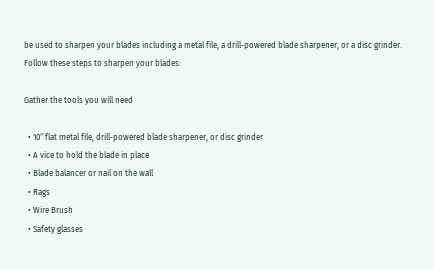be used to sharpen your blades including a metal file, a drill-powered blade sharpener, or a disc grinder. Follow these steps to sharpen your blades:

Gather the tools you will need

  • 10″ flat metal file, drill-powered blade sharpener, or disc grinder
  • A vice to hold the blade in place
  • Blade balancer or nail on the wall
  • Rags
  • Wire Brush
  • Safety glasses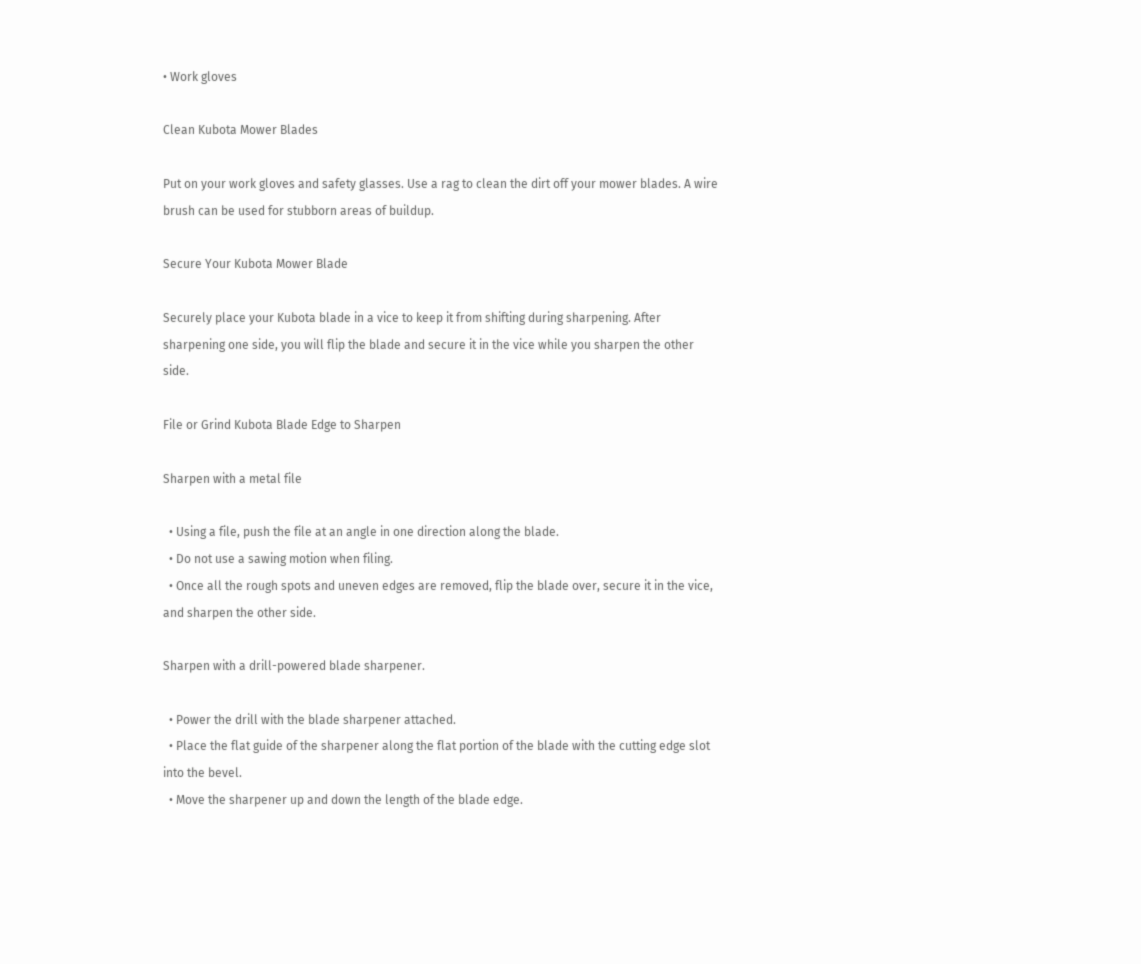• Work gloves

Clean Kubota Mower Blades

Put on your work gloves and safety glasses. Use a rag to clean the dirt off your mower blades. A wire brush can be used for stubborn areas of buildup.

Secure Your Kubota Mower Blade

Securely place your Kubota blade in a vice to keep it from shifting during sharpening. After sharpening one side, you will flip the blade and secure it in the vice while you sharpen the other side.

File or Grind Kubota Blade Edge to Sharpen

Sharpen with a metal file

  • Using a file, push the file at an angle in one direction along the blade.
  • Do not use a sawing motion when filing.
  • Once all the rough spots and uneven edges are removed, flip the blade over, secure it in the vice, and sharpen the other side.

Sharpen with a drill-powered blade sharpener.

  • Power the drill with the blade sharpener attached.
  • Place the flat guide of the sharpener along the flat portion of the blade with the cutting edge slot into the bevel.
  • Move the sharpener up and down the length of the blade edge.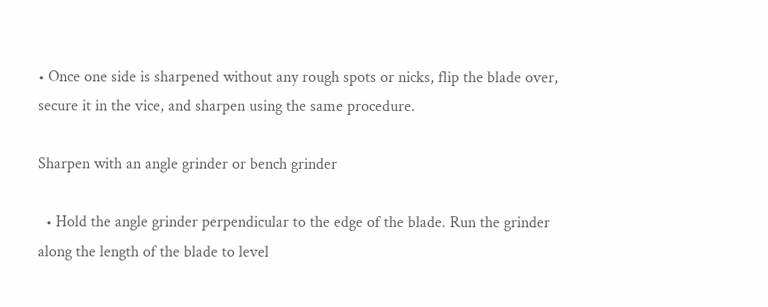• Once one side is sharpened without any rough spots or nicks, flip the blade over, secure it in the vice, and sharpen using the same procedure.

Sharpen with an angle grinder or bench grinder

  • Hold the angle grinder perpendicular to the edge of the blade. Run the grinder along the length of the blade to level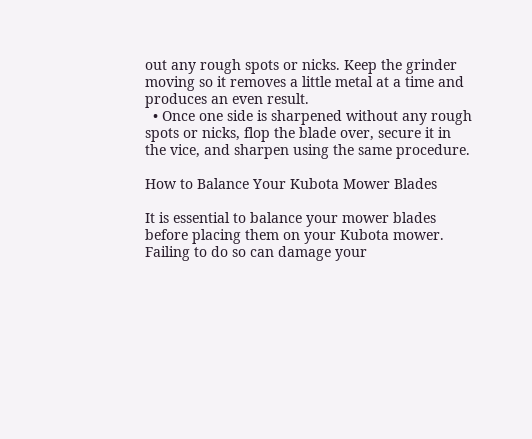out any rough spots or nicks. Keep the grinder moving so it removes a little metal at a time and produces an even result.
  • Once one side is sharpened without any rough spots or nicks, flop the blade over, secure it in the vice, and sharpen using the same procedure.

How to Balance Your Kubota Mower Blades

It is essential to balance your mower blades before placing them on your Kubota mower. Failing to do so can damage your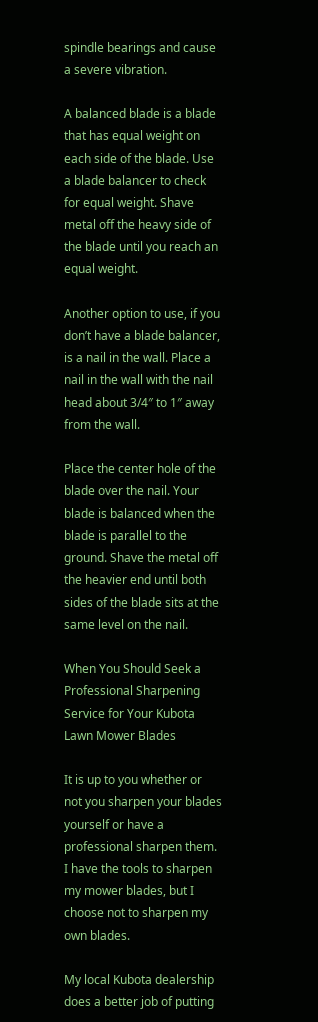spindle bearings and cause a severe vibration.

A balanced blade is a blade that has equal weight on each side of the blade. Use a blade balancer to check for equal weight. Shave metal off the heavy side of the blade until you reach an equal weight.

Another option to use, if you don’t have a blade balancer, is a nail in the wall. Place a nail in the wall with the nail head about 3/4″ to 1″ away from the wall.

Place the center hole of the blade over the nail. Your blade is balanced when the blade is parallel to the ground. Shave the metal off the heavier end until both sides of the blade sits at the same level on the nail.

When You Should Seek a Professional Sharpening Service for Your Kubota Lawn Mower Blades

It is up to you whether or not you sharpen your blades yourself or have a professional sharpen them. I have the tools to sharpen my mower blades, but I choose not to sharpen my own blades.

My local Kubota dealership does a better job of putting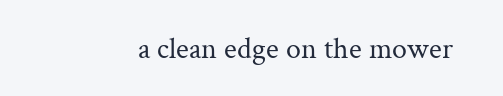a clean edge on the mower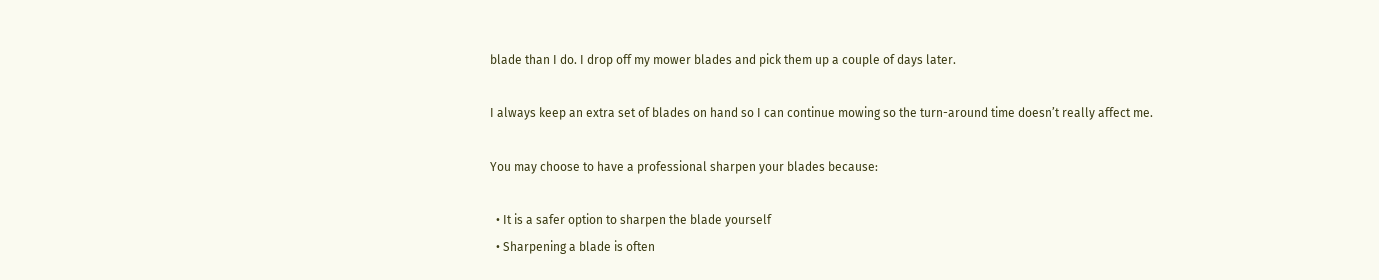blade than I do. I drop off my mower blades and pick them up a couple of days later.

I always keep an extra set of blades on hand so I can continue mowing so the turn-around time doesn’t really affect me.

You may choose to have a professional sharpen your blades because:

  • It is a safer option to sharpen the blade yourself
  • Sharpening a blade is often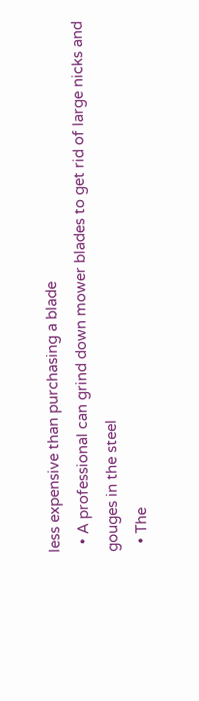less expensive than purchasing a blade
  • A professional can grind down mower blades to get rid of large nicks and gouges in the steel
  • The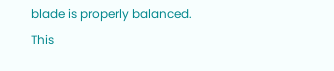blade is properly balanced. This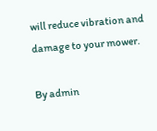will reduce vibration and damage to your mower.

By admin